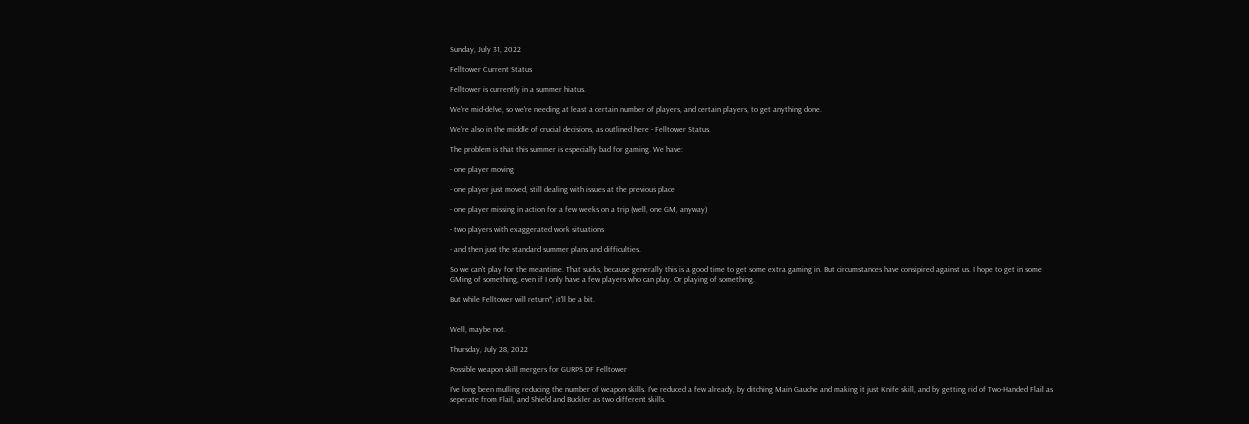Sunday, July 31, 2022

Felltower Current Status

Felltower is currently in a summer hiatus.

We're mid-delve, so we're needing at least a certain number of players, and certain players, to get anything done.

We're also in the middle of crucial decisions, as outlined here - Felltower Status.

The problem is that this summer is especially bad for gaming. We have:

- one player moving

- one player just moved, still dealing with issues at the previous place

- one player missing in action for a few weeks on a trip (well, one GM, anyway)

- two players with exaggerated work situations

- and then just the standard summer plans and difficulties.

So we can't play for the meantime. That sucks, because generally this is a good time to get some extra gaming in. But circumstances have consipired against us. I hope to get in some GMing of something, even if I only have a few players who can play. Or playing of something.

But while Felltower will return*, it'll be a bit.


Well, maybe not.

Thursday, July 28, 2022

Possible weapon skill mergers for GURPS DF Felltower

I've long been mulling reducing the number of weapon skills. I've reduced a few already, by ditching Main Gauche and making it just Knife skill, and by getting rid of Two-Handed Flail as seperate from Flail, and Shield and Buckler as two different skills.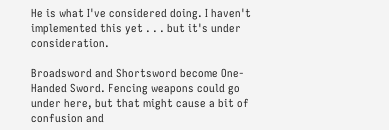He is what I've considered doing. I haven't implemented this yet . . . but it's under consideration.

Broadsword and Shortsword become One-Handed Sword. Fencing weapons could go under here, but that might cause a bit of confusion and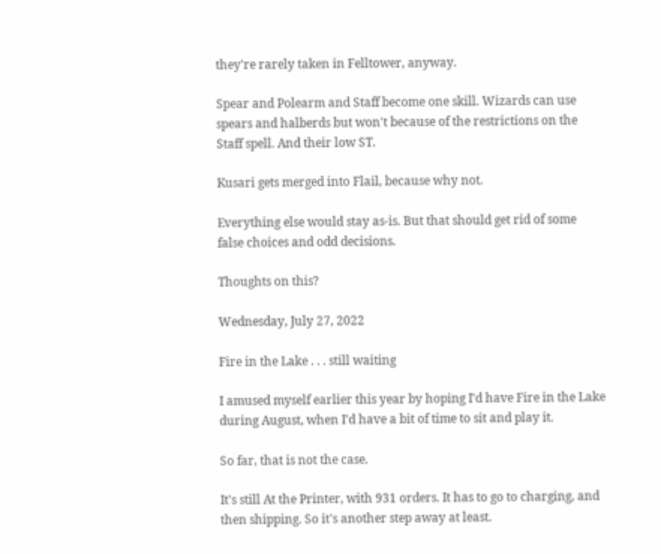they're rarely taken in Felltower, anyway.

Spear and Polearm and Staff become one skill. Wizards can use spears and halberds but won't because of the restrictions on the Staff spell. And their low ST.

Kusari gets merged into Flail, because why not.

Everything else would stay as-is. But that should get rid of some false choices and odd decisions.

Thoughts on this?

Wednesday, July 27, 2022

Fire in the Lake . . . still waiting

I amused myself earlier this year by hoping I'd have Fire in the Lake during August, when I'd have a bit of time to sit and play it.

So far, that is not the case.

It's still At the Printer, with 931 orders. It has to go to charging, and then shipping. So it's another step away at least.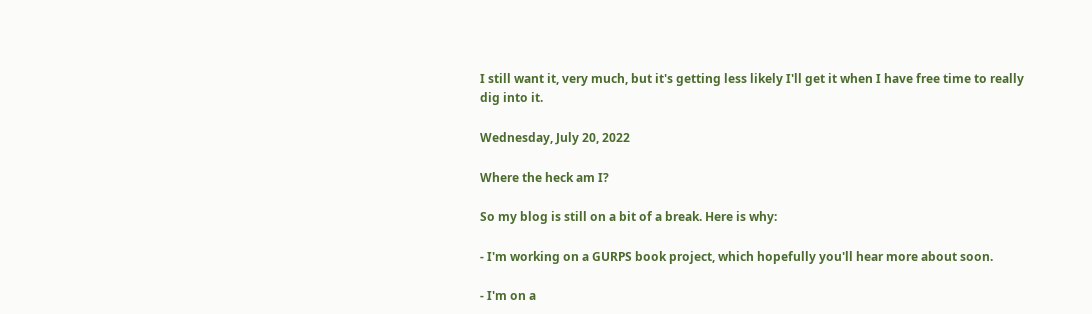I still want it, very much, but it's getting less likely I'll get it when I have free time to really dig into it.

Wednesday, July 20, 2022

Where the heck am I?

So my blog is still on a bit of a break. Here is why:

- I'm working on a GURPS book project, which hopefully you'll hear more about soon.

- I'm on a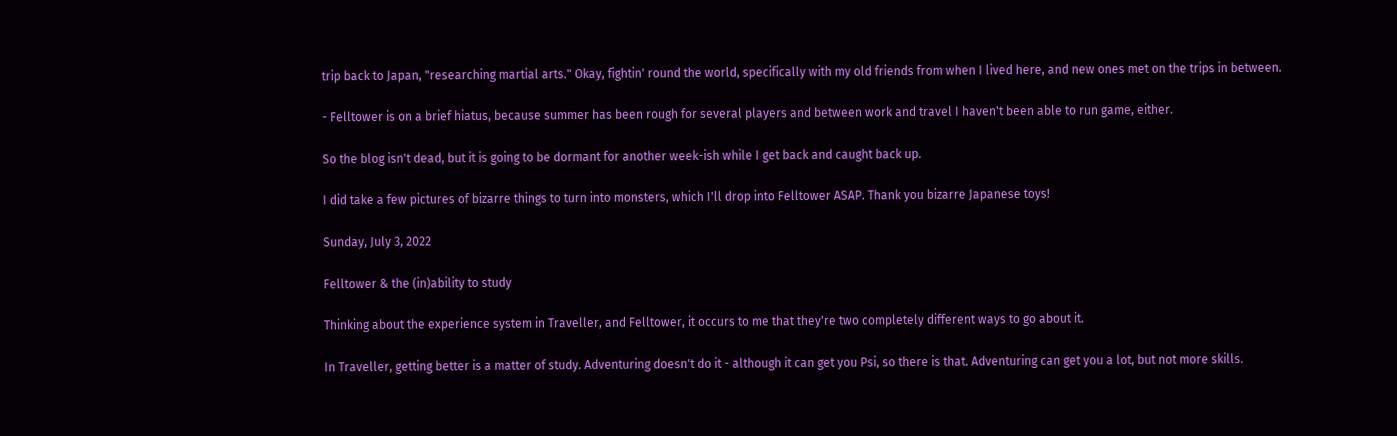trip back to Japan, "researching martial arts." Okay, fightin' round the world, specifically with my old friends from when I lived here, and new ones met on the trips in between.

- Felltower is on a brief hiatus, because summer has been rough for several players and between work and travel I haven't been able to run game, either.

So the blog isn't dead, but it is going to be dormant for another week-ish while I get back and caught back up.

I did take a few pictures of bizarre things to turn into monsters, which I'll drop into Felltower ASAP. Thank you bizarre Japanese toys!

Sunday, July 3, 2022

Felltower & the (in)ability to study

Thinking about the experience system in Traveller, and Felltower, it occurs to me that they're two completely different ways to go about it.

In Traveller, getting better is a matter of study. Adventuring doesn't do it - although it can get you Psi, so there is that. Adventuring can get you a lot, but not more skills.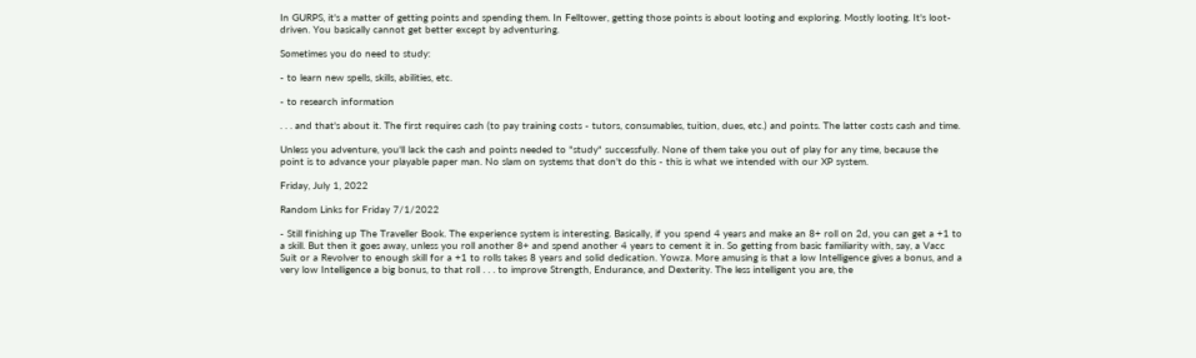In GURPS, it's a matter of getting points and spending them. In Felltower, getting those points is about looting and exploring. Mostly looting. It's loot-driven. You basically cannot get better except by adventuring.

Sometimes you do need to study:

- to learn new spells, skills, abilities, etc.

- to research information

. . . and that's about it. The first requires cash (to pay training costs - tutors, consumables, tuition, dues, etc.) and points. The latter costs cash and time.

Unless you adventure, you'll lack the cash and points needed to "study" successfully. None of them take you out of play for any time, because the point is to advance your playable paper man. No slam on systems that don't do this - this is what we intended with our XP system.

Friday, July 1, 2022

Random Links for Friday 7/1/2022

- Still finishing up The Traveller Book. The experience system is interesting. Basically, if you spend 4 years and make an 8+ roll on 2d, you can get a +1 to a skill. But then it goes away, unless you roll another 8+ and spend another 4 years to cement it in. So getting from basic familiarity with, say, a Vacc Suit or a Revolver to enough skill for a +1 to rolls takes 8 years and solid dedication. Yowza. More amusing is that a low Intelligence gives a bonus, and a very low Intelligence a big bonus, to that roll . . . to improve Strength, Endurance, and Dexterity. The less intelligent you are, the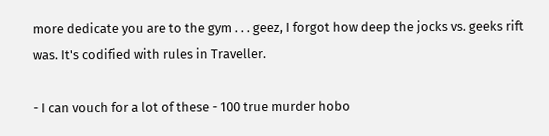more dedicate you are to the gym . . . geez, I forgot how deep the jocks vs. geeks rift was. It's codified with rules in Traveller.

- I can vouch for a lot of these - 100 true murder hobo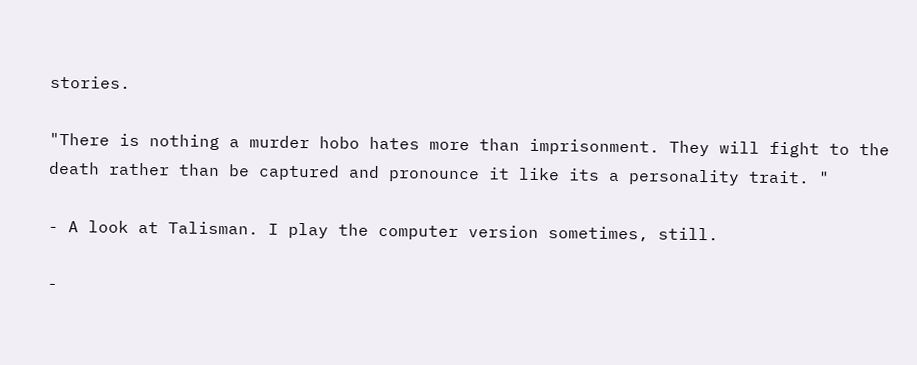stories.

"There is nothing a murder hobo hates more than imprisonment. They will fight to the death rather than be captured and pronounce it like its a personality trait. "

- A look at Talisman. I play the computer version sometimes, still.

-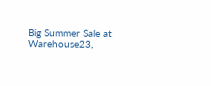Big Summer Sale at Warehouse23,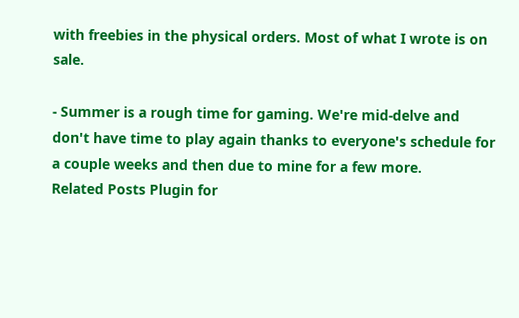with freebies in the physical orders. Most of what I wrote is on sale.

- Summer is a rough time for gaming. We're mid-delve and don't have time to play again thanks to everyone's schedule for a couple weeks and then due to mine for a few more.
Related Posts Plugin for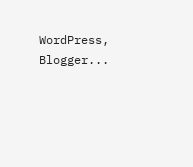WordPress, Blogger...